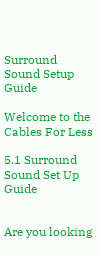Surround Sound Setup Guide

Welcome to the Cables For Less

5.1 Surround Sound Set Up Guide


Are you looking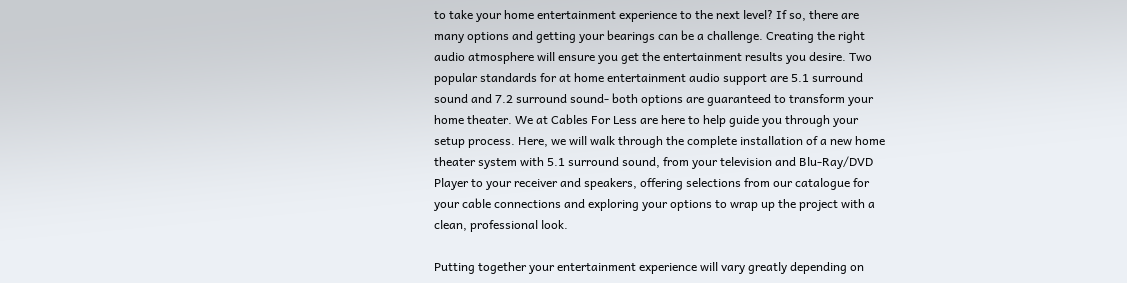to take your home entertainment experience to the next level? If so, there are many options and getting your bearings can be a challenge. Creating the right audio atmosphere will ensure you get the entertainment results you desire. Two popular standards for at home entertainment audio support are 5.1 surround sound and 7.2 surround sound- both options are guaranteed to transform your home theater. We at Cables For Less are here to help guide you through your setup process. Here, we will walk through the complete installation of a new home theater system with 5.1 surround sound, from your television and Blu-Ray/DVD Player to your receiver and speakers, offering selections from our catalogue for your cable connections and exploring your options to wrap up the project with a clean, professional look.

Putting together your entertainment experience will vary greatly depending on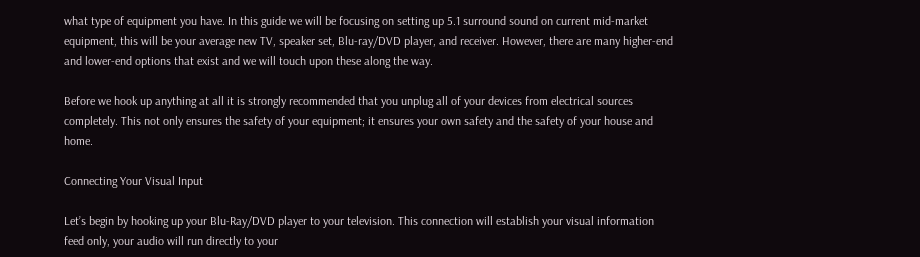what type of equipment you have. In this guide we will be focusing on setting up 5.1 surround sound on current mid-market equipment, this will be your average new TV, speaker set, Blu-ray/DVD player, and receiver. However, there are many higher-end and lower-end options that exist and we will touch upon these along the way.

Before we hook up anything at all it is strongly recommended that you unplug all of your devices from electrical sources completely. This not only ensures the safety of your equipment; it ensures your own safety and the safety of your house and home.

Connecting Your Visual Input

Let’s begin by hooking up your Blu-Ray/DVD player to your television. This connection will establish your visual information feed only, your audio will run directly to your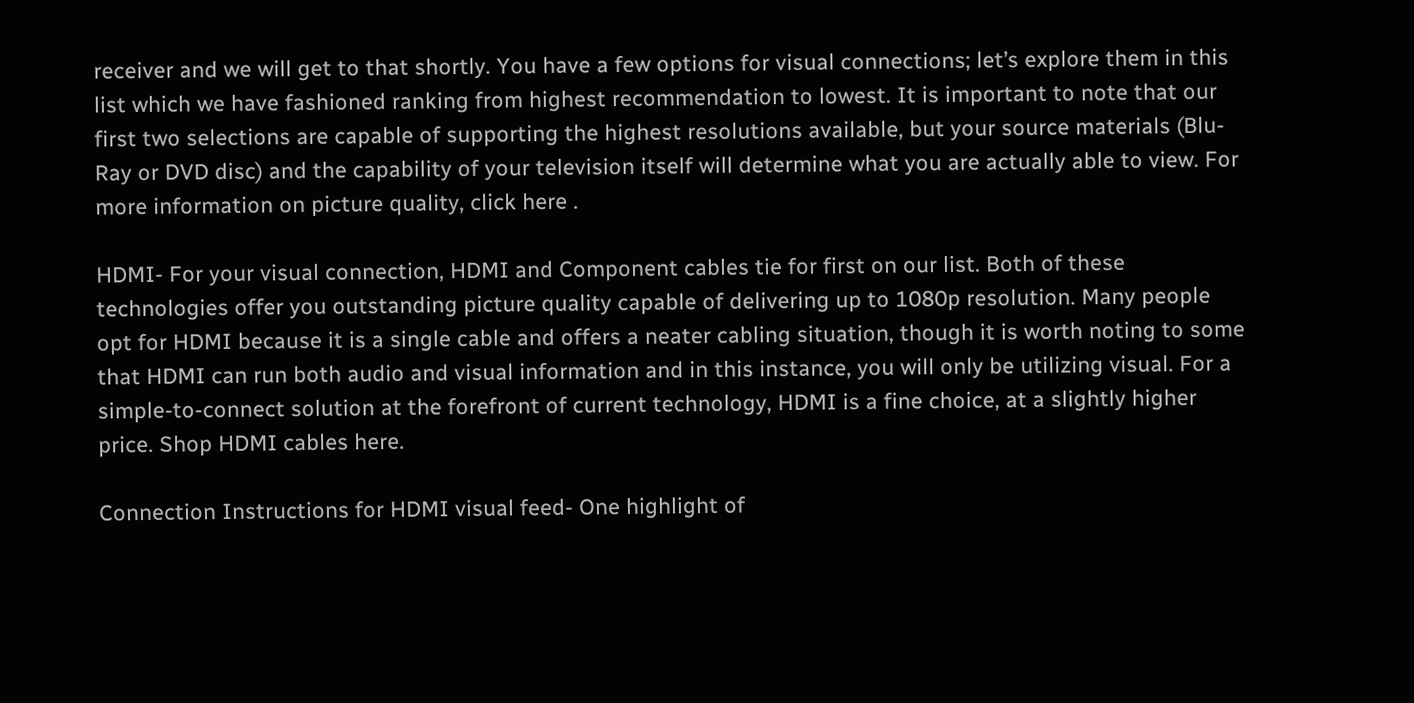receiver and we will get to that shortly. You have a few options for visual connections; let’s explore them in this list which we have fashioned ranking from highest recommendation to lowest. It is important to note that our first two selections are capable of supporting the highest resolutions available, but your source materials (Blu-Ray or DVD disc) and the capability of your television itself will determine what you are actually able to view. For more information on picture quality, click here .

HDMI- For your visual connection, HDMI and Component cables tie for first on our list. Both of these technologies offer you outstanding picture quality capable of delivering up to 1080p resolution. Many people opt for HDMI because it is a single cable and offers a neater cabling situation, though it is worth noting to some that HDMI can run both audio and visual information and in this instance, you will only be utilizing visual. For a simple-to-connect solution at the forefront of current technology, HDMI is a fine choice, at a slightly higher price. Shop HDMI cables here.

Connection Instructions for HDMI visual feed- One highlight of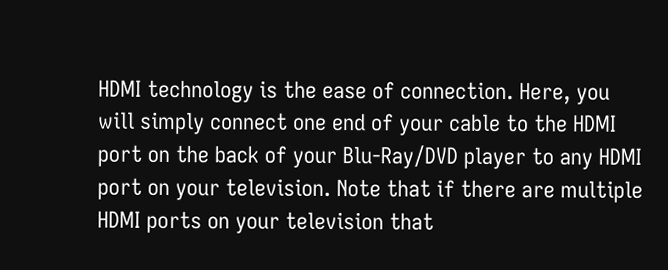HDMI technology is the ease of connection. Here, you will simply connect one end of your cable to the HDMI port on the back of your Blu-Ray/DVD player to any HDMI port on your television. Note that if there are multiple HDMI ports on your television that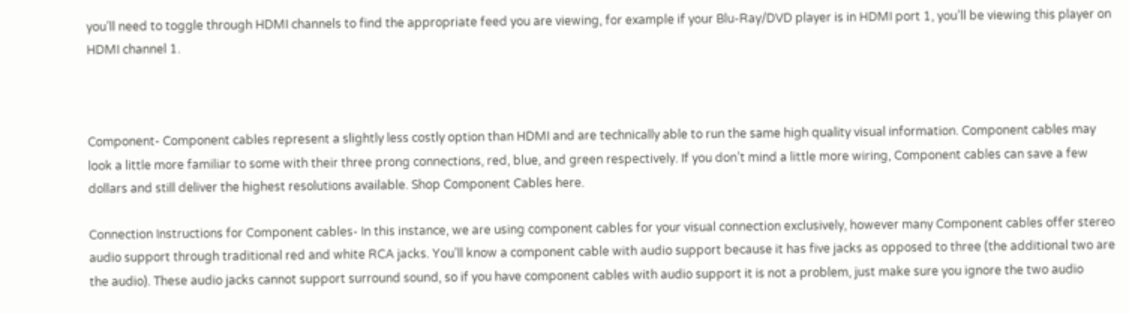you’ll need to toggle through HDMI channels to find the appropriate feed you are viewing, for example if your Blu-Ray/DVD player is in HDMI port 1, you’ll be viewing this player on HDMI channel 1.



Component- Component cables represent a slightly less costly option than HDMI and are technically able to run the same high quality visual information. Component cables may look a little more familiar to some with their three prong connections, red, blue, and green respectively. If you don’t mind a little more wiring, Component cables can save a few dollars and still deliver the highest resolutions available. Shop Component Cables here.

Connection Instructions for Component cables- In this instance, we are using component cables for your visual connection exclusively, however many Component cables offer stereo audio support through traditional red and white RCA jacks. You’ll know a component cable with audio support because it has five jacks as opposed to three (the additional two are the audio). These audio jacks cannot support surround sound, so if you have component cables with audio support it is not a problem, just make sure you ignore the two audio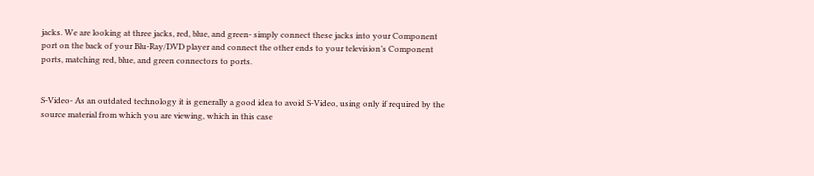jacks. We are looking at three jacks, red, blue, and green- simply connect these jacks into your Component port on the back of your Blu-Ray/DVD player and connect the other ends to your television’s Component ports, matching red, blue, and green connectors to ports.


S-Video- As an outdated technology it is generally a good idea to avoid S-Video, using only if required by the source material from which you are viewing, which in this case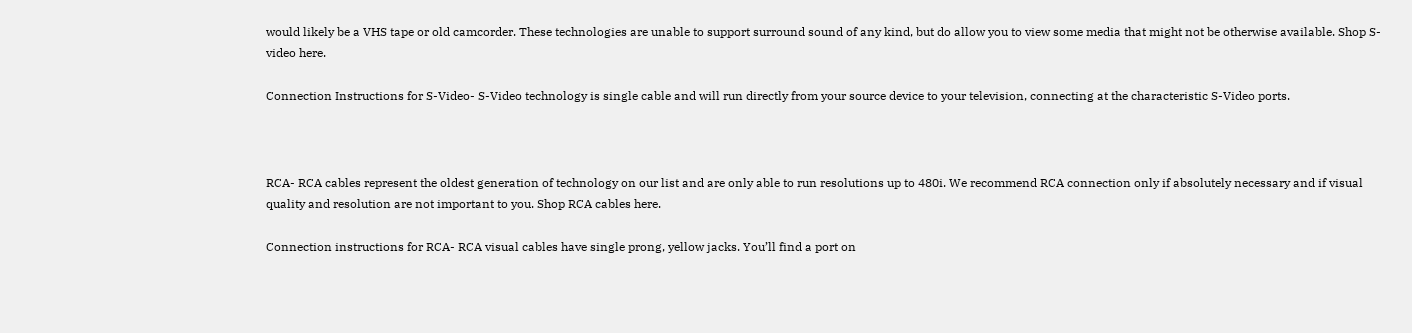would likely be a VHS tape or old camcorder. These technologies are unable to support surround sound of any kind, but do allow you to view some media that might not be otherwise available. Shop S-video here.

Connection Instructions for S-Video- S-Video technology is single cable and will run directly from your source device to your television, connecting at the characteristic S-Video ports.



RCA- RCA cables represent the oldest generation of technology on our list and are only able to run resolutions up to 480i. We recommend RCA connection only if absolutely necessary and if visual quality and resolution are not important to you. Shop RCA cables here.

Connection instructions for RCA- RCA visual cables have single prong, yellow jacks. You’ll find a port on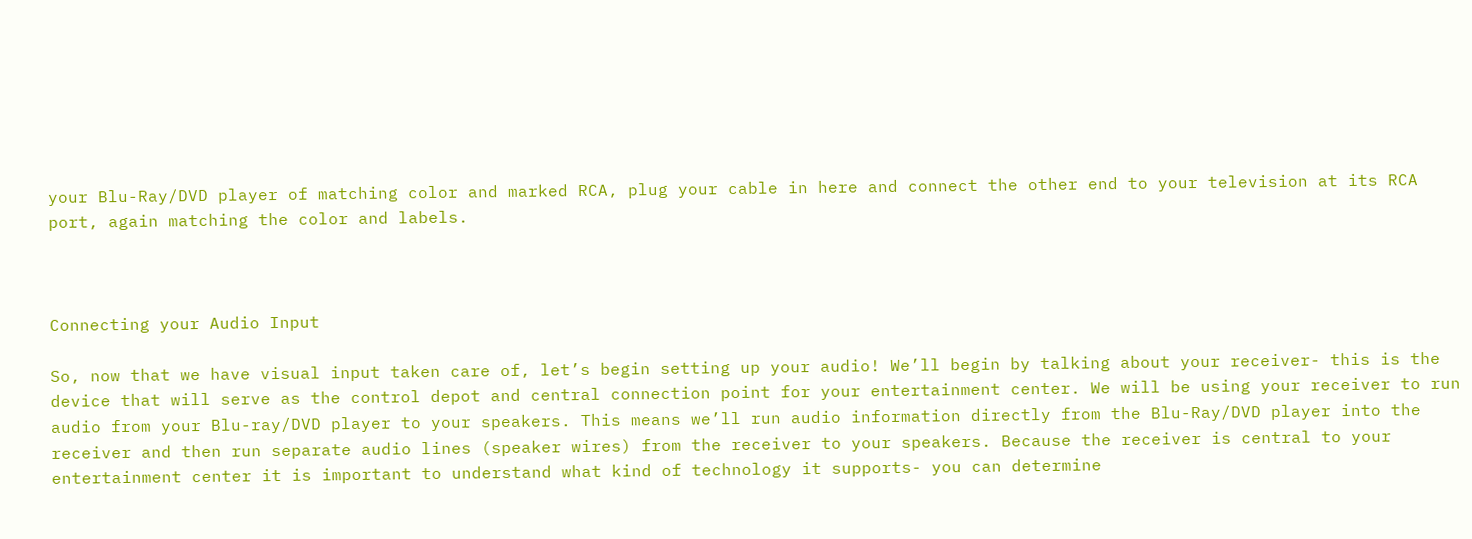your Blu-Ray/DVD player of matching color and marked RCA, plug your cable in here and connect the other end to your television at its RCA port, again matching the color and labels.



Connecting your Audio Input

So, now that we have visual input taken care of, let’s begin setting up your audio! We’ll begin by talking about your receiver- this is the device that will serve as the control depot and central connection point for your entertainment center. We will be using your receiver to run audio from your Blu-ray/DVD player to your speakers. This means we’ll run audio information directly from the Blu-Ray/DVD player into the receiver and then run separate audio lines (speaker wires) from the receiver to your speakers. Because the receiver is central to your entertainment center it is important to understand what kind of technology it supports- you can determine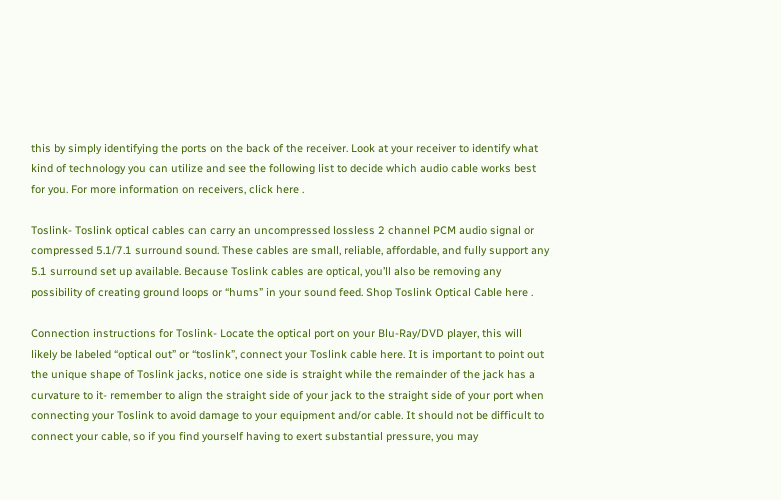this by simply identifying the ports on the back of the receiver. Look at your receiver to identify what kind of technology you can utilize and see the following list to decide which audio cable works best for you. For more information on receivers, click here .

Toslink- Toslink optical cables can carry an uncompressed lossless 2 channel PCM audio signal or compressed 5.1/7.1 surround sound. These cables are small, reliable, affordable, and fully support any 5.1 surround set up available. Because Toslink cables are optical, you’ll also be removing any possibility of creating ground loops or “hums” in your sound feed. Shop Toslink Optical Cable here .

Connection instructions for Toslink- Locate the optical port on your Blu-Ray/DVD player, this will likely be labeled “optical out” or “toslink”, connect your Toslink cable here. It is important to point out the unique shape of Toslink jacks, notice one side is straight while the remainder of the jack has a curvature to it- remember to align the straight side of your jack to the straight side of your port when connecting your Toslink to avoid damage to your equipment and/or cable. It should not be difficult to connect your cable, so if you find yourself having to exert substantial pressure, you may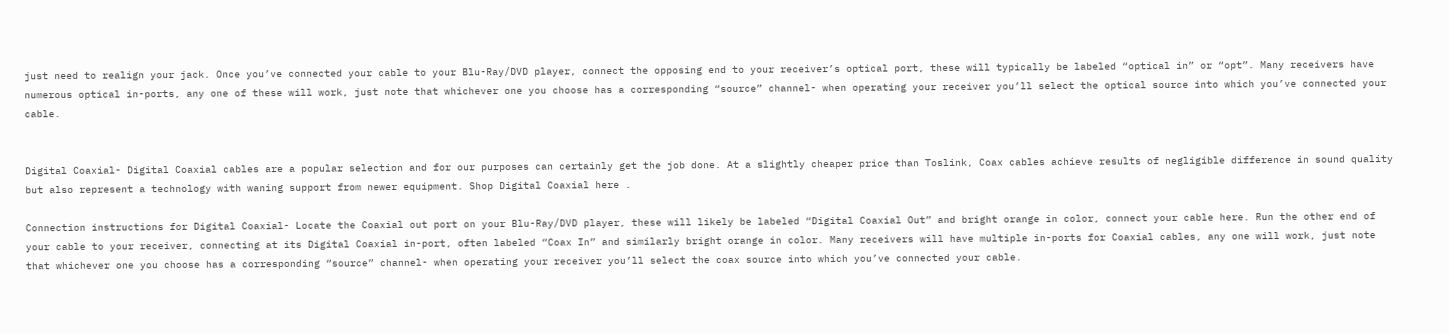just need to realign your jack. Once you’ve connected your cable to your Blu-Ray/DVD player, connect the opposing end to your receiver’s optical port, these will typically be labeled “optical in” or “opt”. Many receivers have numerous optical in-ports, any one of these will work, just note that whichever one you choose has a corresponding “source” channel- when operating your receiver you’ll select the optical source into which you’ve connected your cable.


Digital Coaxial- Digital Coaxial cables are a popular selection and for our purposes can certainly get the job done. At a slightly cheaper price than Toslink, Coax cables achieve results of negligible difference in sound quality but also represent a technology with waning support from newer equipment. Shop Digital Coaxial here .

Connection instructions for Digital Coaxial- Locate the Coaxial out port on your Blu-Ray/DVD player, these will likely be labeled “Digital Coaxial Out” and bright orange in color, connect your cable here. Run the other end of your cable to your receiver, connecting at its Digital Coaxial in-port, often labeled “Coax In” and similarly bright orange in color. Many receivers will have multiple in-ports for Coaxial cables, any one will work, just note that whichever one you choose has a corresponding “source” channel- when operating your receiver you’ll select the coax source into which you’ve connected your cable.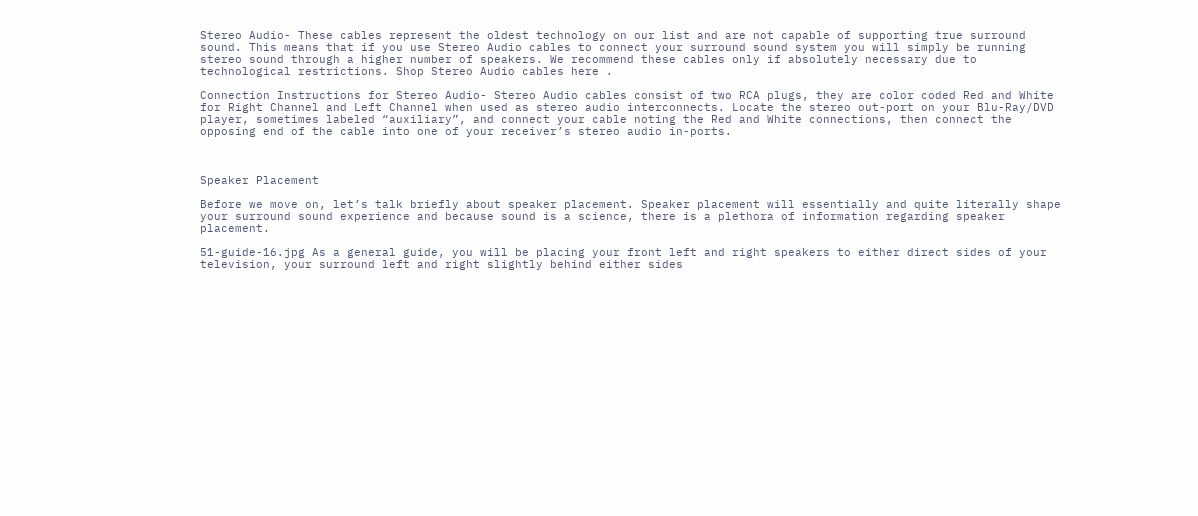Stereo Audio- These cables represent the oldest technology on our list and are not capable of supporting true surround sound. This means that if you use Stereo Audio cables to connect your surround sound system you will simply be running stereo sound through a higher number of speakers. We recommend these cables only if absolutely necessary due to technological restrictions. Shop Stereo Audio cables here .

Connection Instructions for Stereo Audio- Stereo Audio cables consist of two RCA plugs, they are color coded Red and White for Right Channel and Left Channel when used as stereo audio interconnects. Locate the stereo out-port on your Blu-Ray/DVD player, sometimes labeled “auxiliary”, and connect your cable noting the Red and White connections, then connect the opposing end of the cable into one of your receiver’s stereo audio in-ports.



Speaker Placement

Before we move on, let’s talk briefly about speaker placement. Speaker placement will essentially and quite literally shape your surround sound experience and because sound is a science, there is a plethora of information regarding speaker placement.

51-guide-16.jpg As a general guide, you will be placing your front left and right speakers to either direct sides of your television, your surround left and right slightly behind either sides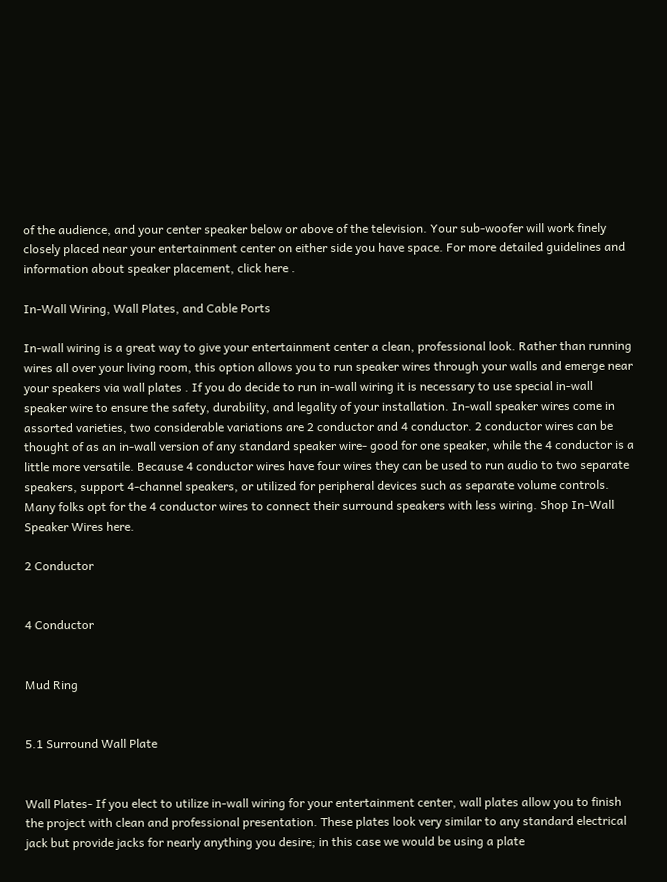of the audience, and your center speaker below or above of the television. Your sub-woofer will work finely closely placed near your entertainment center on either side you have space. For more detailed guidelines and information about speaker placement, click here .

In-Wall Wiring, Wall Plates, and Cable Ports

In-wall wiring is a great way to give your entertainment center a clean, professional look. Rather than running wires all over your living room, this option allows you to run speaker wires through your walls and emerge near your speakers via wall plates . If you do decide to run in-wall wiring it is necessary to use special in-wall speaker wire to ensure the safety, durability, and legality of your installation. In-wall speaker wires come in assorted varieties, two considerable variations are 2 conductor and 4 conductor. 2 conductor wires can be thought of as an in-wall version of any standard speaker wire- good for one speaker, while the 4 conductor is a little more versatile. Because 4 conductor wires have four wires they can be used to run audio to two separate speakers, support 4-channel speakers, or utilized for peripheral devices such as separate volume controls. Many folks opt for the 4 conductor wires to connect their surround speakers with less wiring. Shop In-Wall Speaker Wires here.

2 Conductor


4 Conductor


Mud Ring


5.1 Surround Wall Plate


Wall Plates- If you elect to utilize in-wall wiring for your entertainment center, wall plates allow you to finish the project with clean and professional presentation. These plates look very similar to any standard electrical jack but provide jacks for nearly anything you desire; in this case we would be using a plate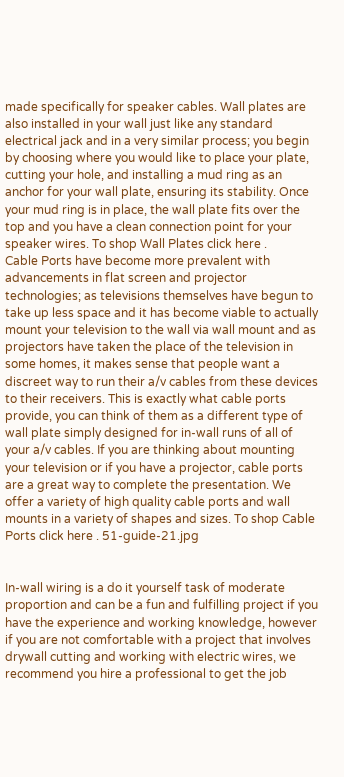made specifically for speaker cables. Wall plates are also installed in your wall just like any standard electrical jack and in a very similar process; you begin by choosing where you would like to place your plate, cutting your hole, and installing a mud ring as an anchor for your wall plate, ensuring its stability. Once your mud ring is in place, the wall plate fits over the top and you have a clean connection point for your speaker wires. To shop Wall Plates click here .
Cable Ports have become more prevalent with advancements in flat screen and projector technologies; as televisions themselves have begun to take up less space and it has become viable to actually mount your television to the wall via wall mount and as projectors have taken the place of the television in some homes, it makes sense that people want a discreet way to run their a/v cables from these devices to their receivers. This is exactly what cable ports provide, you can think of them as a different type of wall plate simply designed for in-wall runs of all of your a/v cables. If you are thinking about mounting your television or if you have a projector, cable ports are a great way to complete the presentation. We offer a variety of high quality cable ports and wall mounts in a variety of shapes and sizes. To shop Cable Ports click here . 51-guide-21.jpg


In-wall wiring is a do it yourself task of moderate proportion and can be a fun and fulfilling project if you have the experience and working knowledge, however if you are not comfortable with a project that involves drywall cutting and working with electric wires, we recommend you hire a professional to get the job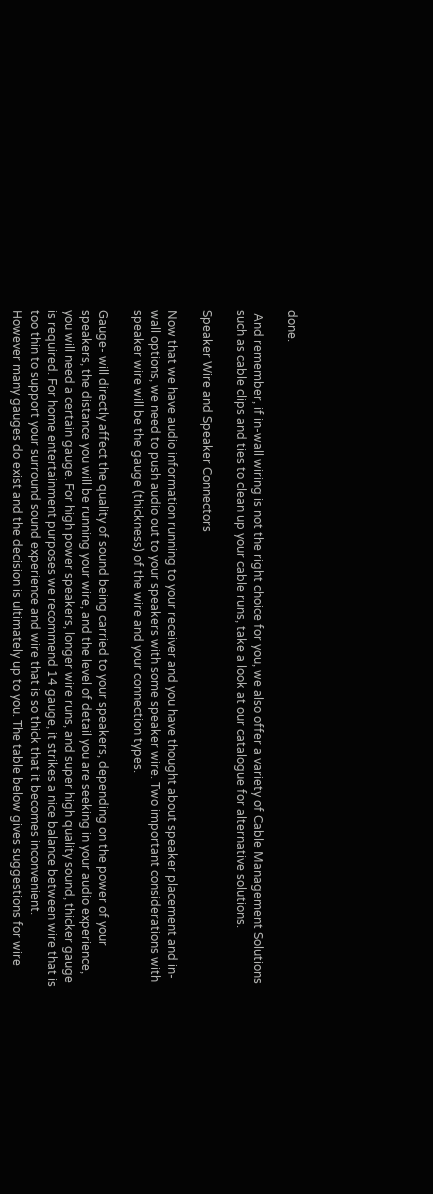done.

 And remember, if in-wall wiring is not the right choice for you, we also offer a variety of Cable Management Solutions such as cable clips and ties to clean up your cable runs, take a look at our catalogue for alternative solutions.

Speaker Wire and Speaker Connectors

Now that we have audio information running to your receiver and you have thought about speaker placement and in-wall options, we need to push audio out to your speakers with some speaker wire. Two important considerations with speaker wire will be the gauge (thickness) of the wire and your connection types.

Gauge- will directly affect the quality of sound being carried to your speakers, depending on the power of your speakers, the distance you will be running your wire, and the level of detail you are seeking in your audio experience, you will need a certain gauge. For high power speakers, longer wire runs, and super high quality sound, thicker gauge is required. For home entertainment purposes we recommend 14 gauge, it strikes a nice balance between wire that is too thin to support your surround sound experience and wire that is so thick that it becomes inconvenient.
However many gauges do exist and the decision is ultimately up to you. The table below gives suggestions for wire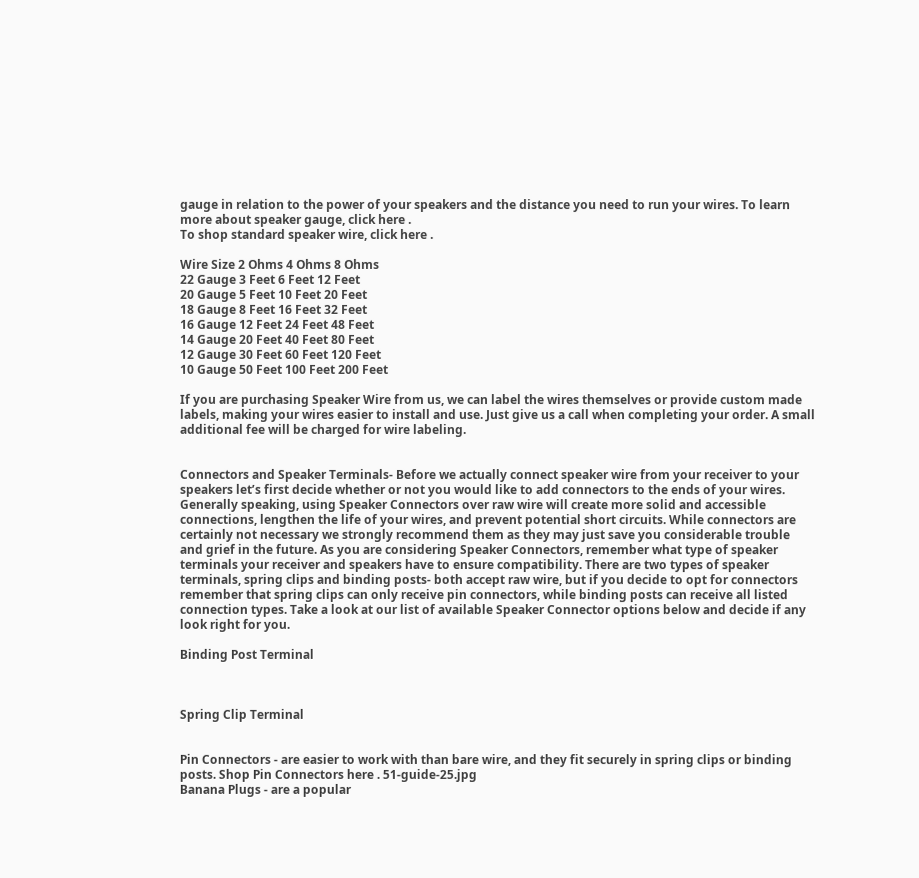gauge in relation to the power of your speakers and the distance you need to run your wires. To learn more about speaker gauge, click here .
To shop standard speaker wire, click here .

Wire Size 2 Ohms 4 Ohms 8 Ohms
22 Gauge 3 Feet 6 Feet 12 Feet
20 Gauge 5 Feet 10 Feet 20 Feet
18 Gauge 8 Feet 16 Feet 32 Feet
16 Gauge 12 Feet 24 Feet 48 Feet
14 Gauge 20 Feet 40 Feet 80 Feet
12 Gauge 30 Feet 60 Feet 120 Feet
10 Gauge 50 Feet 100 Feet 200 Feet

If you are purchasing Speaker Wire from us, we can label the wires themselves or provide custom made labels, making your wires easier to install and use. Just give us a call when completing your order. A small additional fee will be charged for wire labeling.


Connectors and Speaker Terminals- Before we actually connect speaker wire from your receiver to your speakers let’s first decide whether or not you would like to add connectors to the ends of your wires. Generally speaking, using Speaker Connectors over raw wire will create more solid and accessible connections, lengthen the life of your wires, and prevent potential short circuits. While connectors are certainly not necessary we strongly recommend them as they may just save you considerable trouble and grief in the future. As you are considering Speaker Connectors, remember what type of speaker terminals your receiver and speakers have to ensure compatibility. There are two types of speaker terminals, spring clips and binding posts- both accept raw wire, but if you decide to opt for connectors remember that spring clips can only receive pin connectors, while binding posts can receive all listed connection types. Take a look at our list of available Speaker Connector options below and decide if any look right for you.

Binding Post Terminal



Spring Clip Terminal


Pin Connectors - are easier to work with than bare wire, and they fit securely in spring clips or binding posts. Shop Pin Connectors here . 51-guide-25.jpg
Banana Plugs - are a popular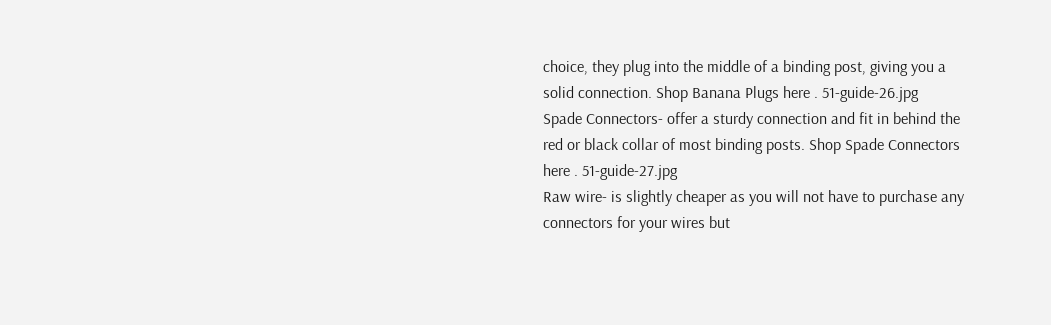choice, they plug into the middle of a binding post, giving you a solid connection. Shop Banana Plugs here . 51-guide-26.jpg
Spade Connectors- offer a sturdy connection and fit in behind the red or black collar of most binding posts. Shop Spade Connectors here . 51-guide-27.jpg
Raw wire- is slightly cheaper as you will not have to purchase any connectors for your wires but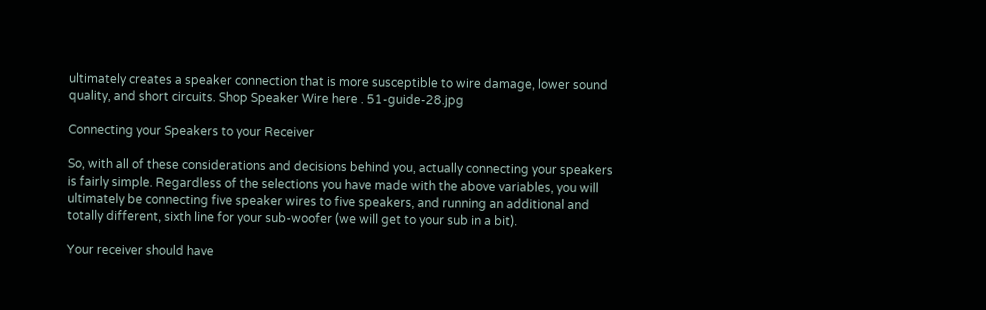ultimately creates a speaker connection that is more susceptible to wire damage, lower sound quality, and short circuits. Shop Speaker Wire here . 51-guide-28.jpg

Connecting your Speakers to your Receiver

So, with all of these considerations and decisions behind you, actually connecting your speakers is fairly simple. Regardless of the selections you have made with the above variables, you will ultimately be connecting five speaker wires to five speakers, and running an additional and totally different, sixth line for your sub-woofer (we will get to your sub in a bit).

Your receiver should have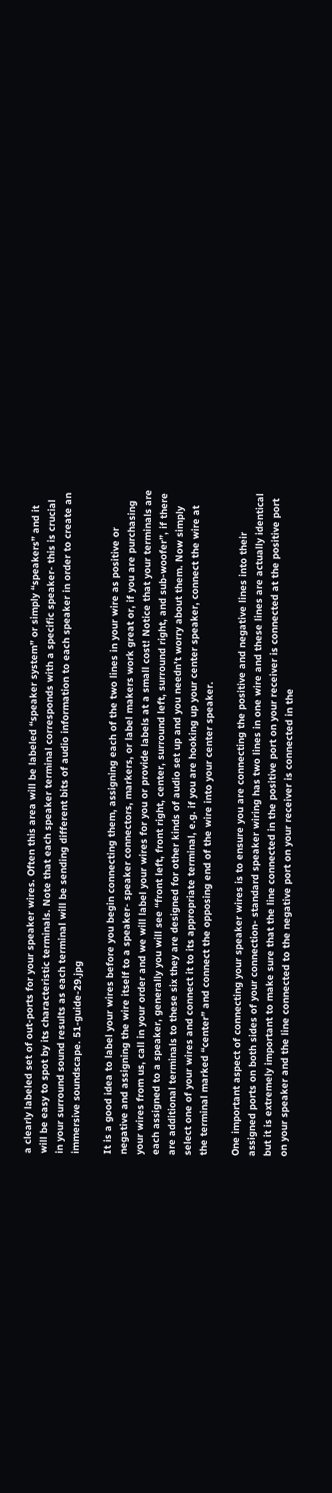a clearly labeled set of out-ports for your speaker wires. Often this area will be labeled “speaker system” or simply “speakers” and it will be easy to spot by its characteristic terminals. Note that each speaker terminal corresponds with a specific speaker- this is crucial in your surround sound results as each terminal will be sending different bits of audio information to each speaker in order to create an immersive soundscape. 51-guide-29.jpg

It is a good idea to label your wires before you begin connecting them, assigning each of the two lines in your wire as positive or negative and assigning the wire itself to a speaker- speaker connectors, markers, or label makers work great or, if you are purchasing your wires from us, call in your order and we will label your wires for you or provide labels at a small cost! Notice that your terminals are each assigned to a speaker, generally you will see “front left, front right, center, surround left, surround right, and sub-woofer”, if there are additional terminals to these six they are designed for other kinds of audio set up and you needn’t worry about them. Now simply select one of your wires and connect it to its appropriate terminal, e.g. if you are hooking up your center speaker, connect the wire at the terminal marked “center” and connect the opposing end of the wire into your center speaker.

One important aspect of connecting your speaker wires is to ensure you are connecting the positive and negative lines into their assigned ports on both sides of your connection- standard speaker wiring has two lines in one wire and these lines are actually identical but it is extremely important to make sure that the line connected in the positive port on your receiver is connected at the positive port on your speaker and the line connected to the negative port on your receiver is connected in the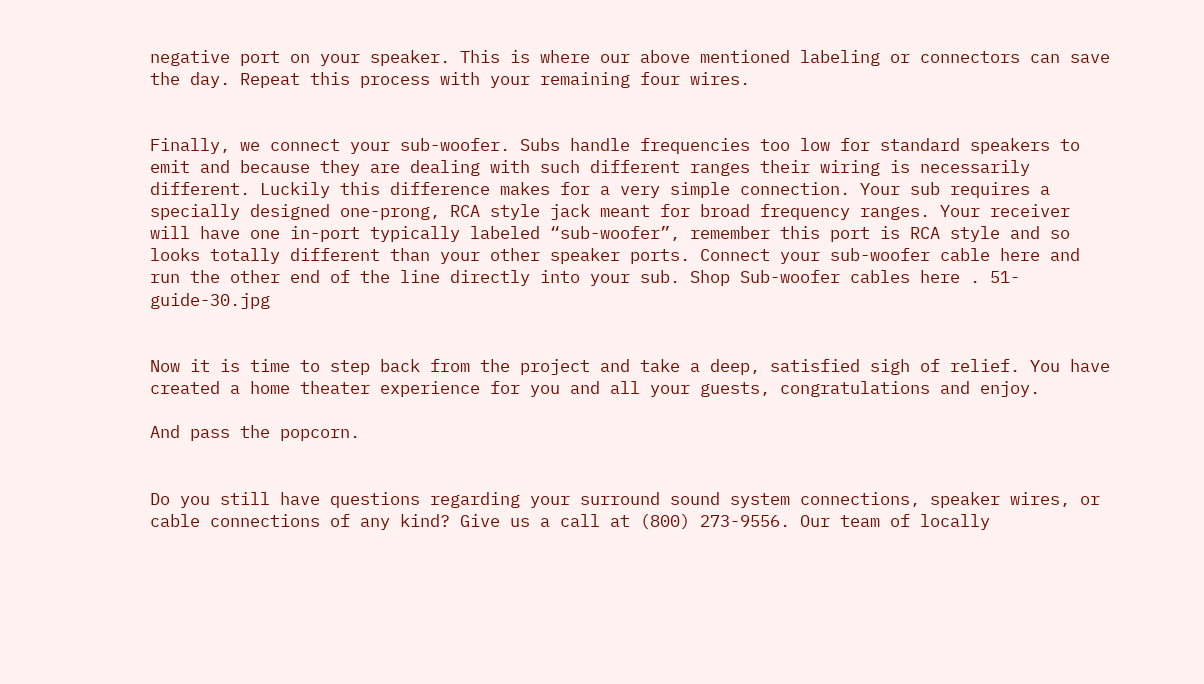negative port on your speaker. This is where our above mentioned labeling or connectors can save the day. Repeat this process with your remaining four wires.


Finally, we connect your sub-woofer. Subs handle frequencies too low for standard speakers to emit and because they are dealing with such different ranges their wiring is necessarily different. Luckily this difference makes for a very simple connection. Your sub requires a specially designed one-prong, RCA style jack meant for broad frequency ranges. Your receiver will have one in-port typically labeled “sub-woofer”, remember this port is RCA style and so looks totally different than your other speaker ports. Connect your sub-woofer cable here and run the other end of the line directly into your sub. Shop Sub-woofer cables here . 51-guide-30.jpg


Now it is time to step back from the project and take a deep, satisfied sigh of relief. You have created a home theater experience for you and all your guests, congratulations and enjoy.

And pass the popcorn.


Do you still have questions regarding your surround sound system connections, speaker wires, or cable connections of any kind? Give us a call at (800) 273-9556. Our team of locally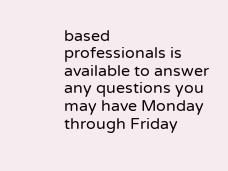based professionals is available to answer any questions you may have Monday through Friday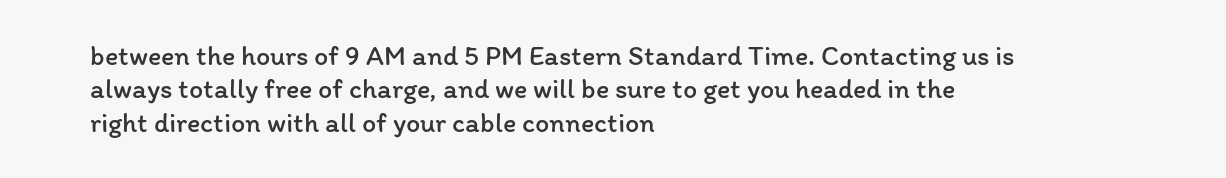between the hours of 9 AM and 5 PM Eastern Standard Time. Contacting us is always totally free of charge, and we will be sure to get you headed in the right direction with all of your cable connection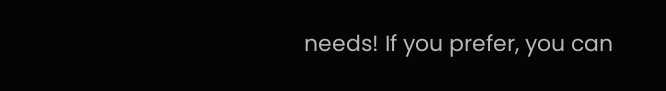needs! If you prefer, you can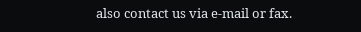also contact us via e-mail or fax.